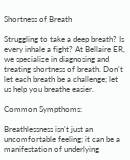Shortness of Breath

Struggling to take a deep breath? Is every inhale a fight? At Bellaire ER, we specialize in diagnosing and treating shortness of breath. Don't let each breath be a challenge; let us help you breathe easier.

Common Sympthoms:

Breathlessness isn't just an uncomfortable feeling; it can be a manifestation of underlying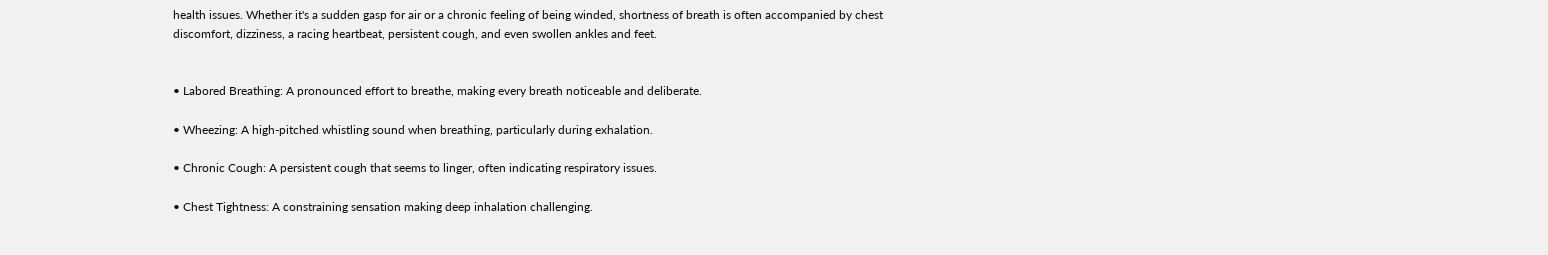health issues. Whether it's a sudden gasp for air or a chronic feeling of being winded, shortness of breath is often accompanied by chest discomfort, dizziness, a racing heartbeat, persistent cough, and even swollen ankles and feet.


• Labored Breathing: A pronounced effort to breathe, making every breath noticeable and deliberate.

• Wheezing: A high-pitched whistling sound when breathing, particularly during exhalation.

• Chronic Cough: A persistent cough that seems to linger, often indicating respiratory issues.

• Chest Tightness: A constraining sensation making deep inhalation challenging.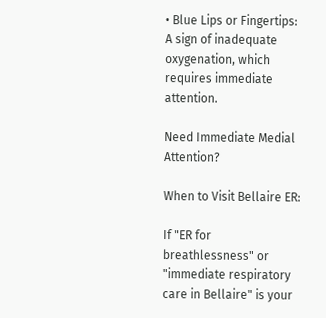• Blue Lips or Fingertips: A sign of inadequate oxygenation, which requires immediate attention.

Need Immediate Medial Attention?

When to Visit Bellaire ER:

If "ER for breathlessness" or "immediate respiratory care in Bellaire" is your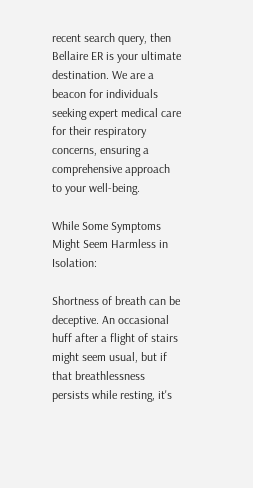recent search query, then Bellaire ER is your ultimate destination. We are a beacon for individuals seeking expert medical care for their respiratory concerns, ensuring a comprehensive approach to your well-being.

While Some Symptoms Might Seem Harmless in Isolation:

Shortness of breath can be deceptive. An occasional huff after a flight of stairs might seem usual, but if that breathlessness persists while resting, it's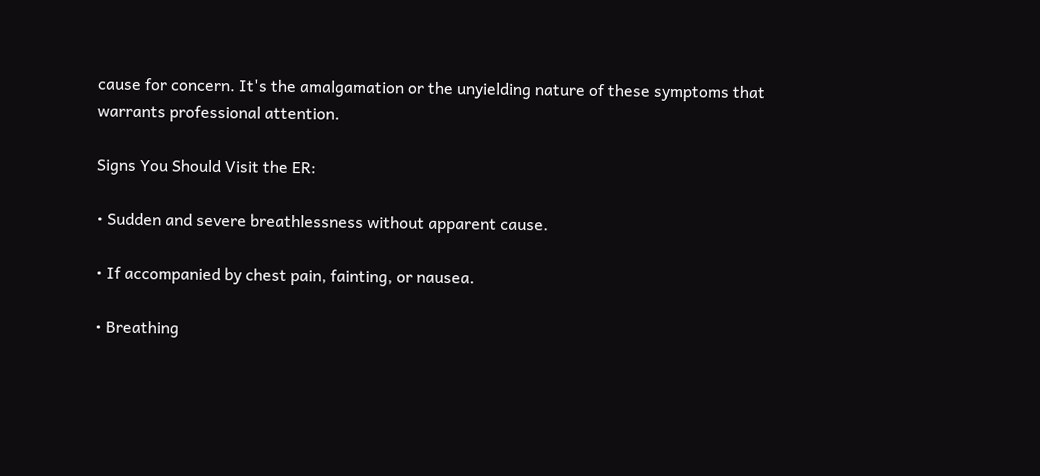cause for concern. It's the amalgamation or the unyielding nature of these symptoms that warrants professional attention.

Signs You Should Visit the ER:

• Sudden and severe breathlessness without apparent cause.

• If accompanied by chest pain, fainting, or nausea.

• Breathing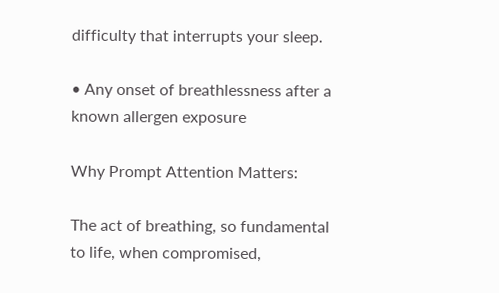difficulty that interrupts your sleep.

• Any onset of breathlessness after a known allergen exposure

Why Prompt Attention Matters:

The act of breathing, so fundamental to life, when compromised,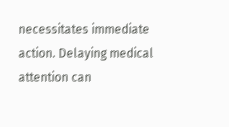necessitates immediate action. Delaying medical attention can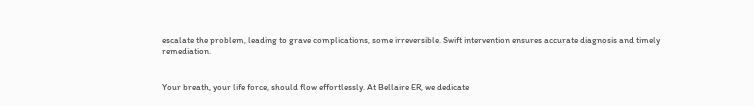escalate the problem, leading to grave complications, some irreversible. Swift intervention ensures accurate diagnosis and timely remediation.


Your breath, your life force, should flow effortlessly. At Bellaire ER, we dedicate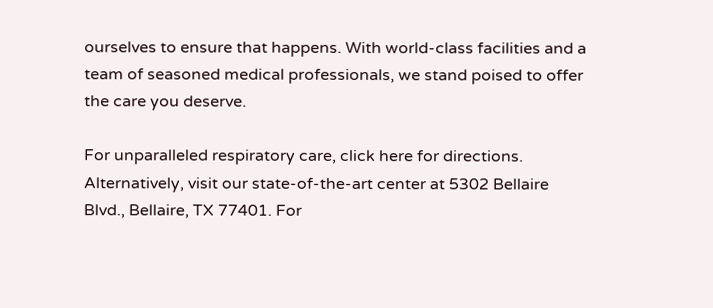ourselves to ensure that happens. With world-class facilities and a team of seasoned medical professionals, we stand poised to offer the care you deserve.

For unparalleled respiratory care, click here for directions. Alternatively, visit our state-of-the-art center at 5302 Bellaire Blvd., Bellaire, TX 77401. For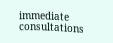immediate consultations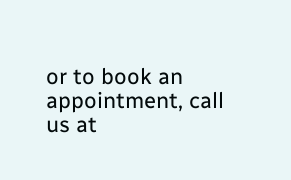or to book an appointment, call us at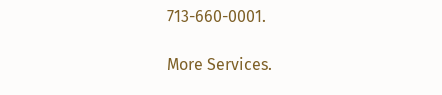713-660-0001.

More Services.